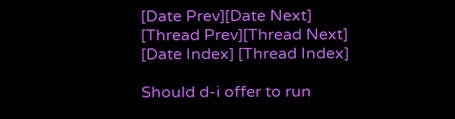[Date Prev][Date Next] [Thread Prev][Thread Next] [Date Index] [Thread Index]

Should d-i offer to run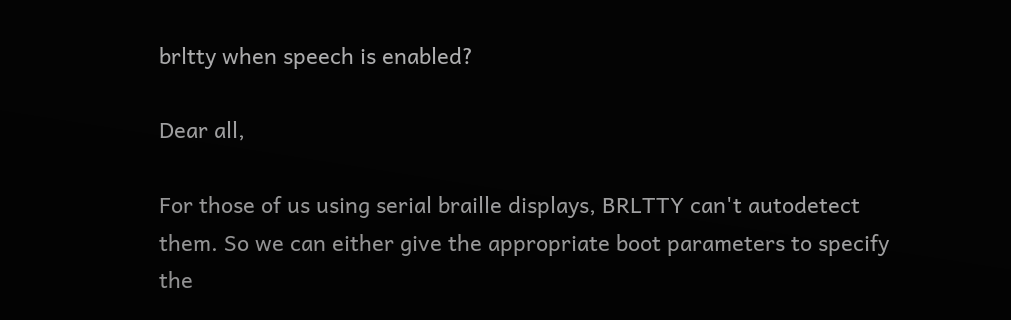brltty when speech is enabled?

Dear all,

For those of us using serial braille displays, BRLTTY can't autodetect
them. So we can either give the appropriate boot parameters to specify
the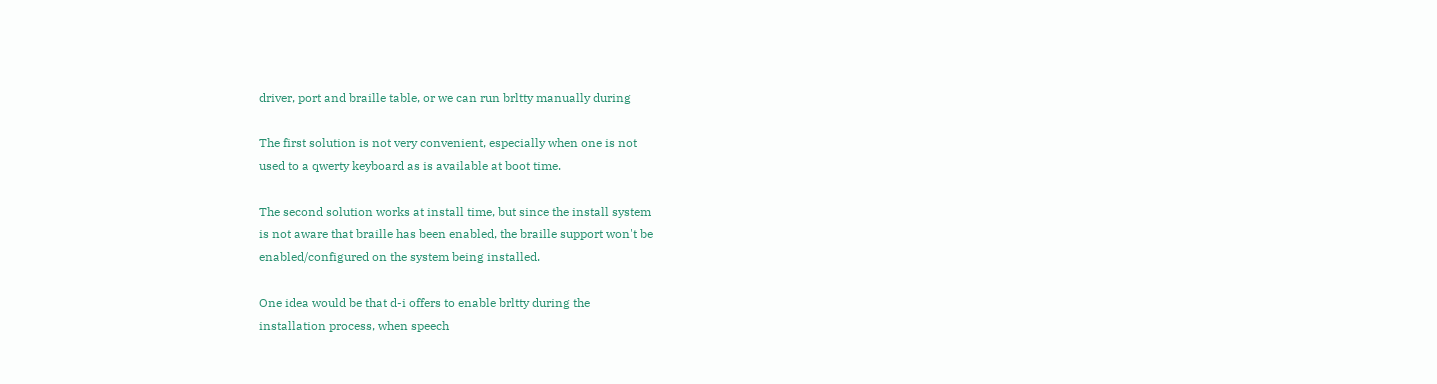driver, port and braille table, or we can run brltty manually during

The first solution is not very convenient, especially when one is not
used to a qwerty keyboard as is available at boot time.

The second solution works at install time, but since the install system
is not aware that braille has been enabled, the braille support won't be
enabled/configured on the system being installed.

One idea would be that d-i offers to enable brltty during the
installation process, when speech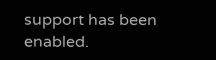support has been enabled.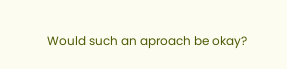Would such an aproach be okay?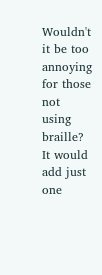Wouldn't it be too annoying for those not
using braille? It would add just one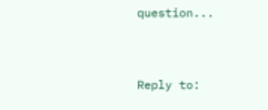question...


Reply to: